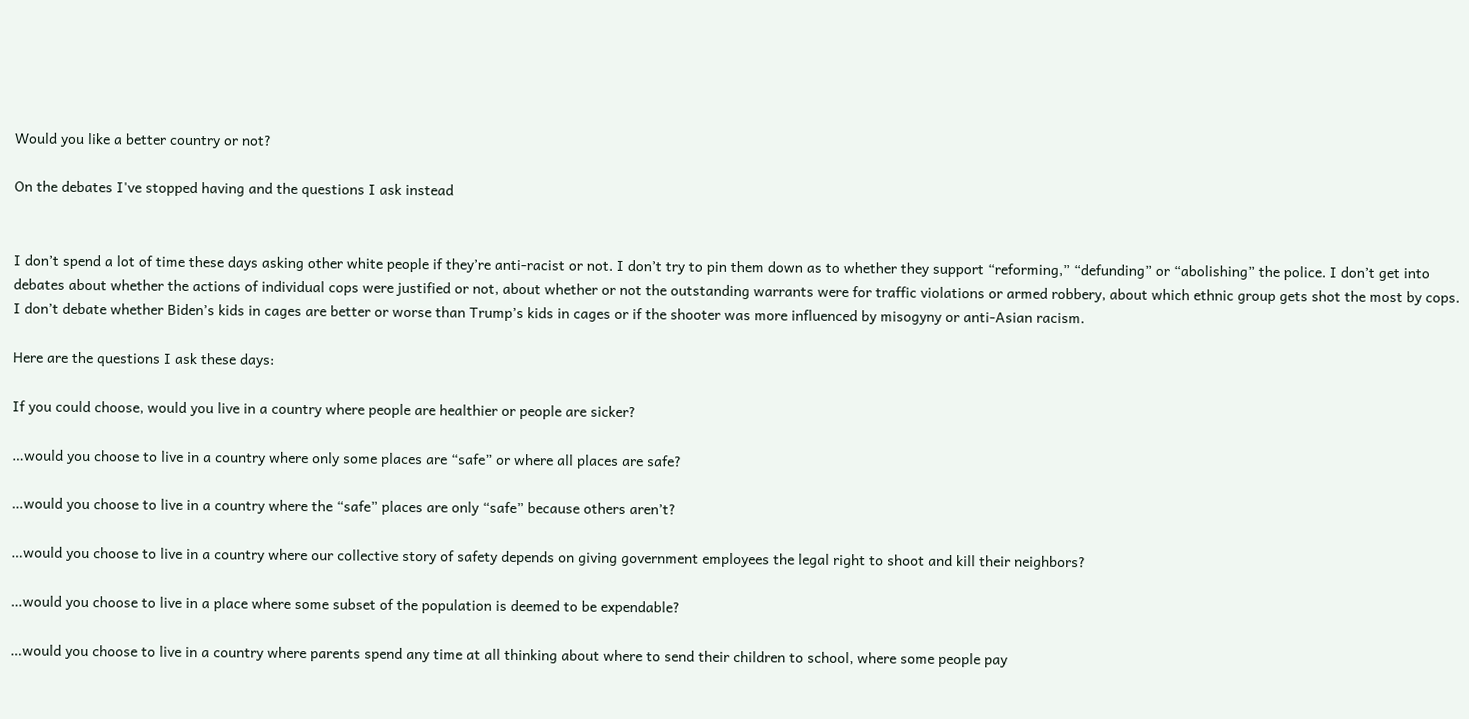Would you like a better country or not?

On the debates I've stopped having and the questions I ask instead


I don’t spend a lot of time these days asking other white people if they’re anti-racist or not. I don’t try to pin them down as to whether they support “reforming,” “defunding” or “abolishing” the police. I don’t get into debates about whether the actions of individual cops were justified or not, about whether or not the outstanding warrants were for traffic violations or armed robbery, about which ethnic group gets shot the most by cops. I don’t debate whether Biden’s kids in cages are better or worse than Trump’s kids in cages or if the shooter was more influenced by misogyny or anti-Asian racism.

Here are the questions I ask these days:

If you could choose, would you live in a country where people are healthier or people are sicker?

…would you choose to live in a country where only some places are “safe” or where all places are safe?

…would you choose to live in a country where the “safe” places are only “safe” because others aren’t?

…would you choose to live in a country where our collective story of safety depends on giving government employees the legal right to shoot and kill their neighbors?

…would you choose to live in a place where some subset of the population is deemed to be expendable?

…would you choose to live in a country where parents spend any time at all thinking about where to send their children to school, where some people pay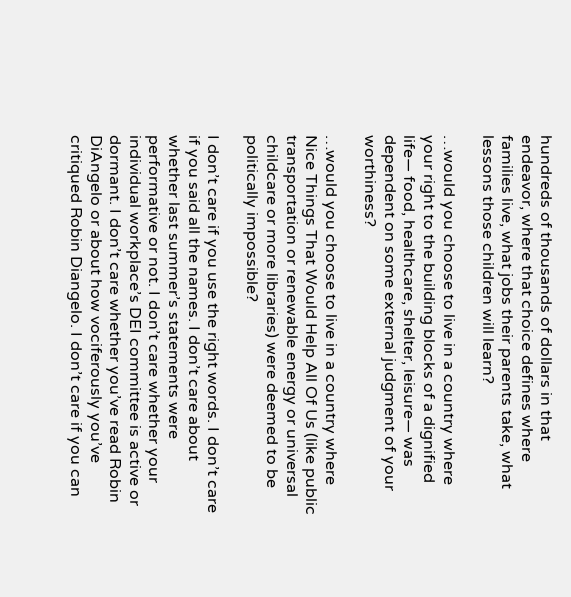hundreds of thousands of dollars in that endeavor, where that choice defines where families live, what jobs their parents take, what lessons those children will learn?

…would you choose to live in a country where your right to the building blocks of a dignified life— food, healthcare, shelter, leisure— was dependent on some external judgment of your worthiness?

…would you choose to live in a country where Nice Things That Would Help All Of Us (like public transportation or renewable energy or universal childcare or more libraries) were deemed to be politically impossible?

I don’t care if you use the right words. I don’t care if you said all the names. I don’t care about whether last summer’s statements were performative or not. I don’t care whether your individual workplace’s DEI committee is active or dormant. I don’t care whether you’ve read Robin DiAngelo or about how vociferously you’ve critiqued Robin Diangelo. I don’t care if you can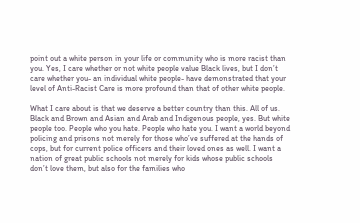point out a white person in your life or community who is more racist than you. Yes, I care whether or not white people value Black lives, but I don’t care whether you- an individual white people- have demonstrated that your level of Anti-Racist Care is more profound than that of other white people.

What I care about is that we deserve a better country than this. All of us. Black and Brown and Asian and Arab and Indigenous people, yes. But white people too. People who you hate. People who hate you. I want a world beyond policing and prisons not merely for those who’ve suffered at the hands of cops, but for current police officers and their loved ones as well. I want a nation of great public schools not merely for kids whose public schools don’t love them, but also for the families who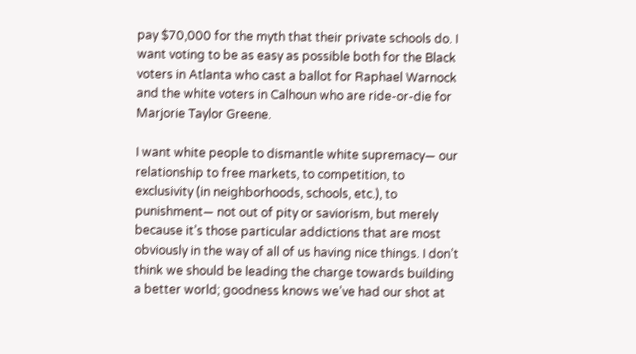pay $70,000 for the myth that their private schools do. I want voting to be as easy as possible both for the Black voters in Atlanta who cast a ballot for Raphael Warnock and the white voters in Calhoun who are ride-or-die for Marjorie Taylor Greene.

I want white people to dismantle white supremacy— our relationship to free markets, to competition, to exclusivity (in neighborhoods, schools, etc.), to punishment— not out of pity or saviorism, but merely because it’s those particular addictions that are most obviously in the way of all of us having nice things. I don’t think we should be leading the charge towards building a better world; goodness knows we’ve had our shot at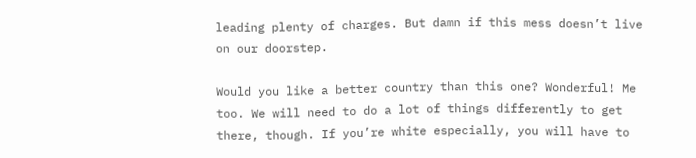leading plenty of charges. But damn if this mess doesn’t live on our doorstep.

Would you like a better country than this one? Wonderful! Me too. We will need to do a lot of things differently to get there, though. If you’re white especially, you will have to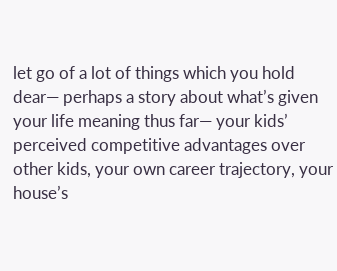let go of a lot of things which you hold dear— perhaps a story about what’s given your life meaning thus far— your kids’ perceived competitive advantages over other kids, your own career trajectory, your house’s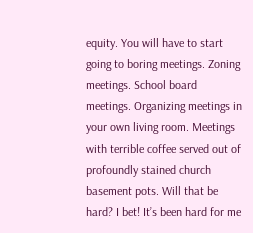equity. You will have to start going to boring meetings. Zoning meetings. School board meetings. Organizing meetings in your own living room. Meetings with terrible coffee served out of profoundly stained church basement pots. Will that be hard? I bet! It’s been hard for me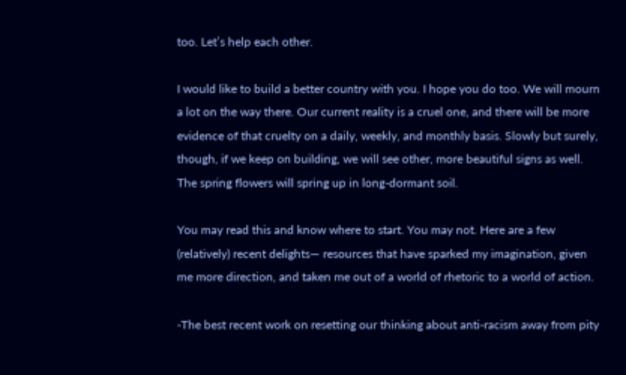too. Let’s help each other.

I would like to build a better country with you. I hope you do too. We will mourn a lot on the way there. Our current reality is a cruel one, and there will be more evidence of that cruelty on a daily, weekly, and monthly basis. Slowly but surely, though, if we keep on building, we will see other, more beautiful signs as well. The spring flowers will spring up in long-dormant soil.

You may read this and know where to start. You may not. Here are a few (relatively) recent delights— resources that have sparked my imagination, given me more direction, and taken me out of a world of rhetoric to a world of action.

-The best recent work on resetting our thinking about anti-racism away from pity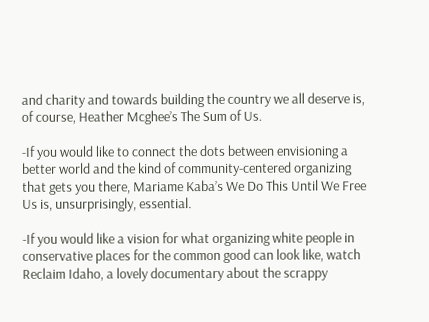and charity and towards building the country we all deserve is, of course, Heather Mcghee’s The Sum of Us.

-If you would like to connect the dots between envisioning a better world and the kind of community-centered organizing that gets you there, Mariame Kaba’s We Do This Until We Free Us is, unsurprisingly, essential.

-If you would like a vision for what organizing white people in conservative places for the common good can look like, watch Reclaim Idaho, a lovely documentary about the scrappy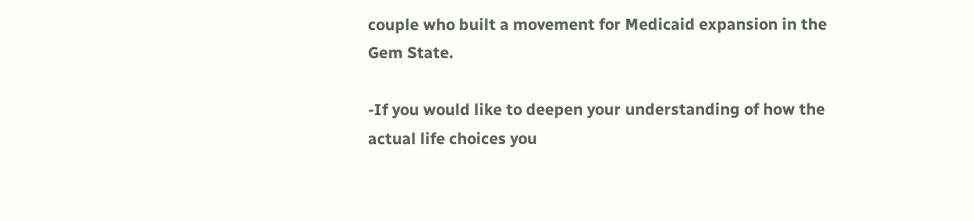couple who built a movement for Medicaid expansion in the Gem State.

-If you would like to deepen your understanding of how the actual life choices you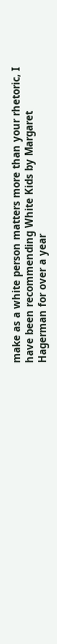make as a white person matters more than your rhetoric, I have been recommending White Kids by Margaret Hagerman for over a year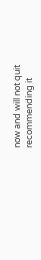now and will not quit recommending it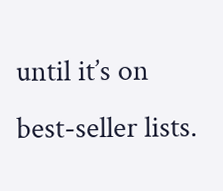until it’s on best-seller lists.